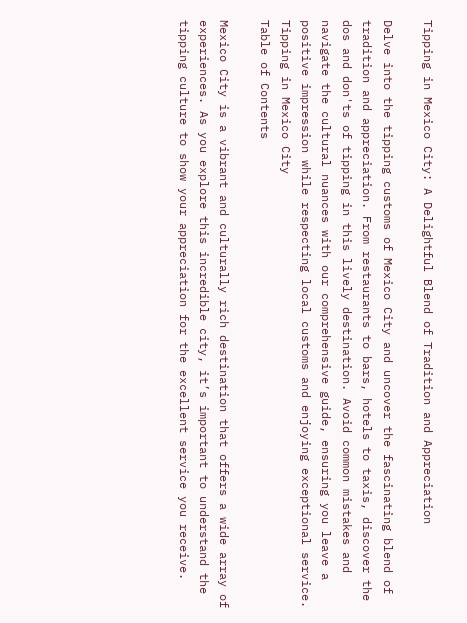Tipping in Mexico City: A Delightful Blend of Tradition and Appreciation

Delve into the tipping customs of Mexico City and uncover the fascinating blend of tradition and appreciation. From restaurants to bars, hotels to taxis, discover the dos and don'ts of tipping in this lively destination. Avoid common mistakes and navigate the cultural nuances with our comprehensive guide, ensuring you leave a positive impression while respecting local customs and enjoying exceptional service.
Tipping in Mexico City
Table of Contents

Mexico City is a vibrant and culturally rich destination that offers a wide array of experiences. As you explore this incredible city, it’s important to understand the tipping culture to show your appreciation for the excellent service you receive.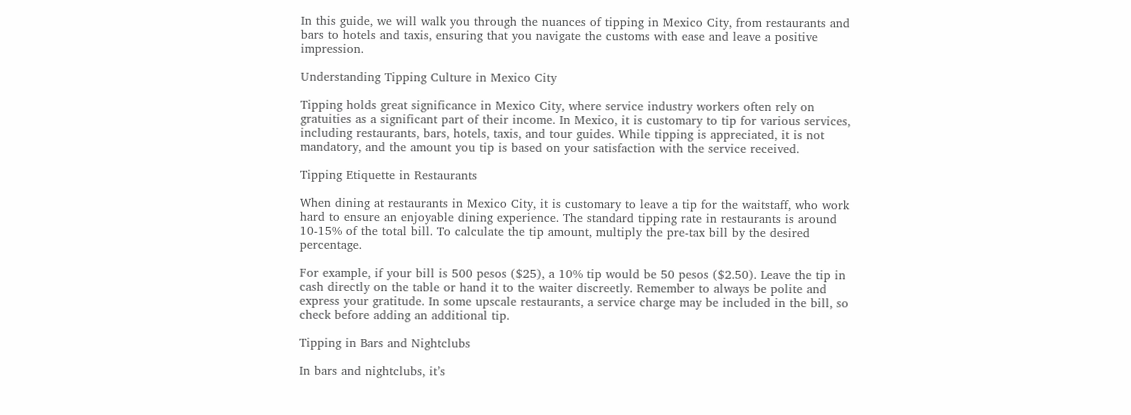In this guide, we will walk you through the nuances of tipping in Mexico City, from restaurants and bars to hotels and taxis, ensuring that you navigate the customs with ease and leave a positive impression.

Understanding Tipping Culture in Mexico City

Tipping holds great significance in Mexico City, where service industry workers often rely on gratuities as a significant part of their income. In Mexico, it is customary to tip for various services, including restaurants, bars, hotels, taxis, and tour guides. While tipping is appreciated, it is not mandatory, and the amount you tip is based on your satisfaction with the service received.

Tipping Etiquette in Restaurants

When dining at restaurants in Mexico City, it is customary to leave a tip for the waitstaff, who work hard to ensure an enjoyable dining experience. The standard tipping rate in restaurants is around 10-15% of the total bill. To calculate the tip amount, multiply the pre-tax bill by the desired percentage.

For example, if your bill is 500 pesos ($25), a 10% tip would be 50 pesos ($2.50). Leave the tip in cash directly on the table or hand it to the waiter discreetly. Remember to always be polite and express your gratitude. In some upscale restaurants, a service charge may be included in the bill, so check before adding an additional tip.

Tipping in Bars and Nightclubs

In bars and nightclubs, it’s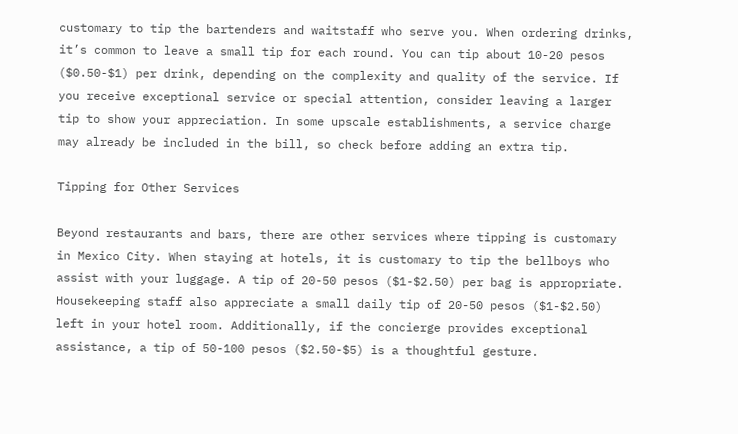customary to tip the bartenders and waitstaff who serve you. When ordering drinks, it’s common to leave a small tip for each round. You can tip about 10-20 pesos ($0.50-$1) per drink, depending on the complexity and quality of the service. If you receive exceptional service or special attention, consider leaving a larger tip to show your appreciation. In some upscale establishments, a service charge may already be included in the bill, so check before adding an extra tip.

Tipping for Other Services

Beyond restaurants and bars, there are other services where tipping is customary in Mexico City. When staying at hotels, it is customary to tip the bellboys who assist with your luggage. A tip of 20-50 pesos ($1-$2.50) per bag is appropriate. Housekeeping staff also appreciate a small daily tip of 20-50 pesos ($1-$2.50) left in your hotel room. Additionally, if the concierge provides exceptional assistance, a tip of 50-100 pesos ($2.50-$5) is a thoughtful gesture.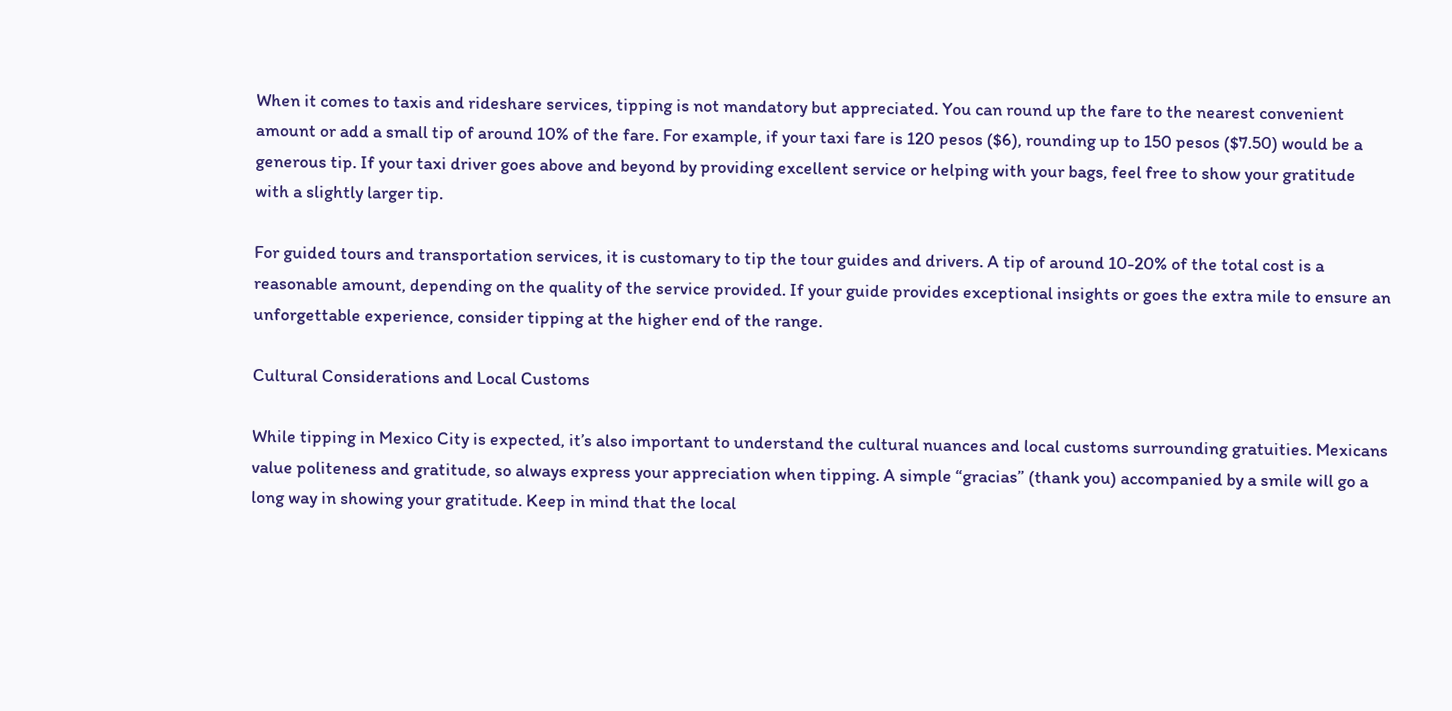When it comes to taxis and rideshare services, tipping is not mandatory but appreciated. You can round up the fare to the nearest convenient amount or add a small tip of around 10% of the fare. For example, if your taxi fare is 120 pesos ($6), rounding up to 150 pesos ($7.50) would be a generous tip. If your taxi driver goes above and beyond by providing excellent service or helping with your bags, feel free to show your gratitude with a slightly larger tip.

For guided tours and transportation services, it is customary to tip the tour guides and drivers. A tip of around 10-20% of the total cost is a reasonable amount, depending on the quality of the service provided. If your guide provides exceptional insights or goes the extra mile to ensure an unforgettable experience, consider tipping at the higher end of the range.

Cultural Considerations and Local Customs

While tipping in Mexico City is expected, it’s also important to understand the cultural nuances and local customs surrounding gratuities. Mexicans value politeness and gratitude, so always express your appreciation when tipping. A simple “gracias” (thank you) accompanied by a smile will go a long way in showing your gratitude. Keep in mind that the local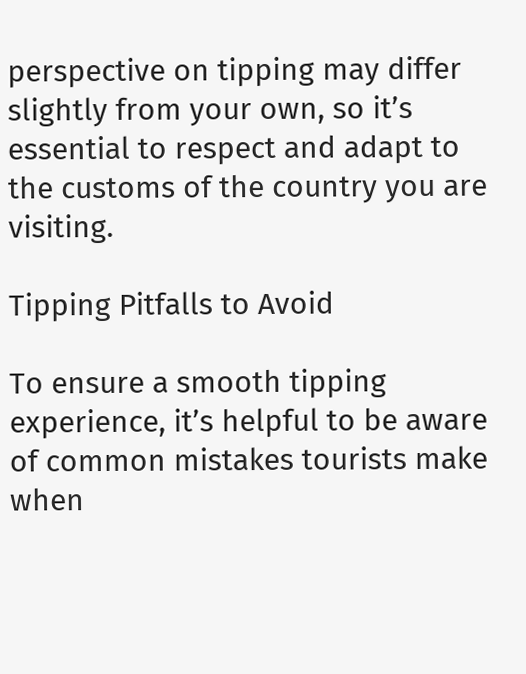perspective on tipping may differ slightly from your own, so it’s essential to respect and adapt to the customs of the country you are visiting.

Tipping Pitfalls to Avoid

To ensure a smooth tipping experience, it’s helpful to be aware of common mistakes tourists make when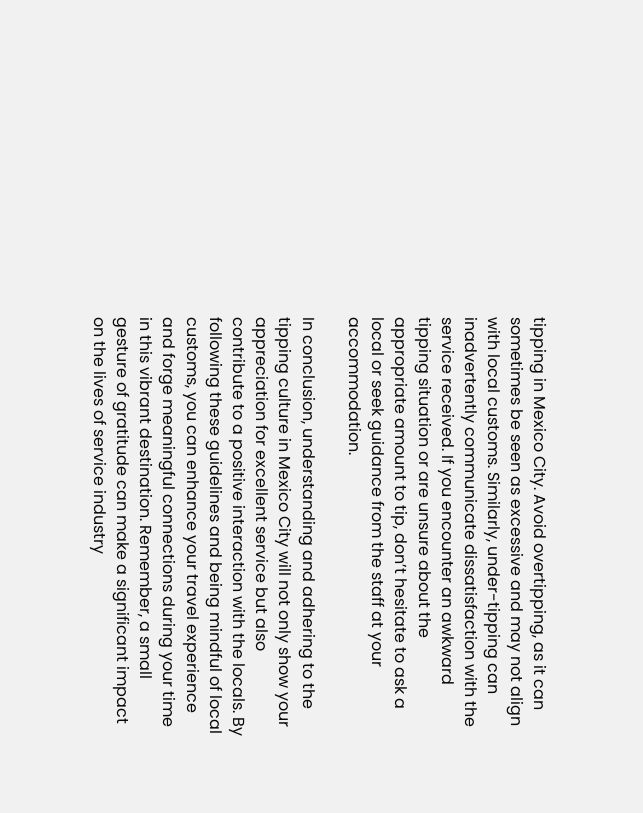tipping in Mexico City. Avoid overtipping, as it can sometimes be seen as excessive and may not align with local customs. Similarly, under-tipping can inadvertently communicate dissatisfaction with the service received. If you encounter an awkward tipping situation or are unsure about the appropriate amount to tip, don’t hesitate to ask a local or seek guidance from the staff at your accommodation.

In conclusion, understanding and adhering to the tipping culture in Mexico City will not only show your appreciation for excellent service but also contribute to a positive interaction with the locals. By following these guidelines and being mindful of local customs, you can enhance your travel experience and forge meaningful connections during your time in this vibrant destination. Remember, a small gesture of gratitude can make a significant impact on the lives of service industry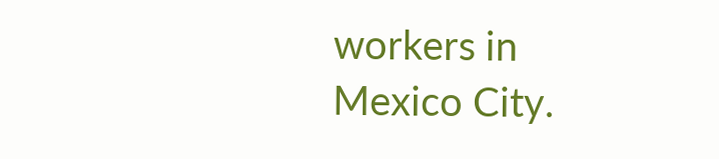workers in Mexico City.